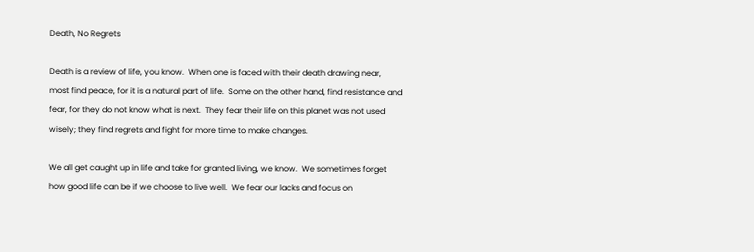Death, No Regrets

Death is a review of life, you know.  When one is faced with their death drawing near, most find peace, for it is a natural part of life.  Some on the other hand, find resistance and fear, for they do not know what is next.  They fear their life on this planet was not used wisely; they find regrets and fight for more time to make changes.

We all get caught up in life and take for granted living, we know.  We sometimes forget how good life can be if we choose to live well.  We fear our lacks and focus on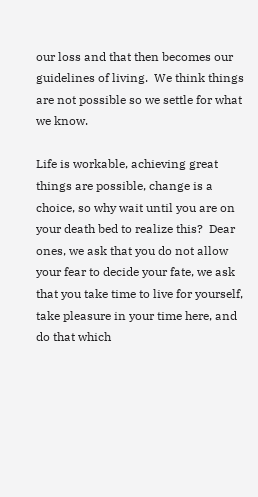our loss and that then becomes our guidelines of living.  We think things are not possible so we settle for what we know.

Life is workable, achieving great things are possible, change is a choice, so why wait until you are on your death bed to realize this?  Dear ones, we ask that you do not allow your fear to decide your fate, we ask that you take time to live for yourself, take pleasure in your time here, and do that which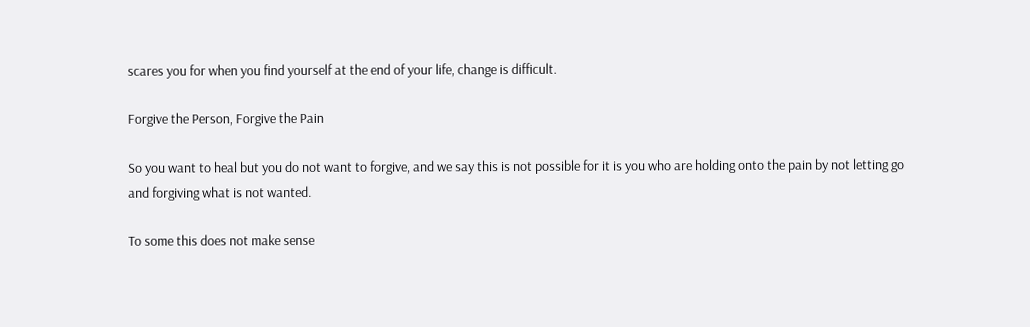scares you for when you find yourself at the end of your life, change is difficult.

Forgive the Person, Forgive the Pain

So you want to heal but you do not want to forgive, and we say this is not possible for it is you who are holding onto the pain by not letting go and forgiving what is not wanted.

To some this does not make sense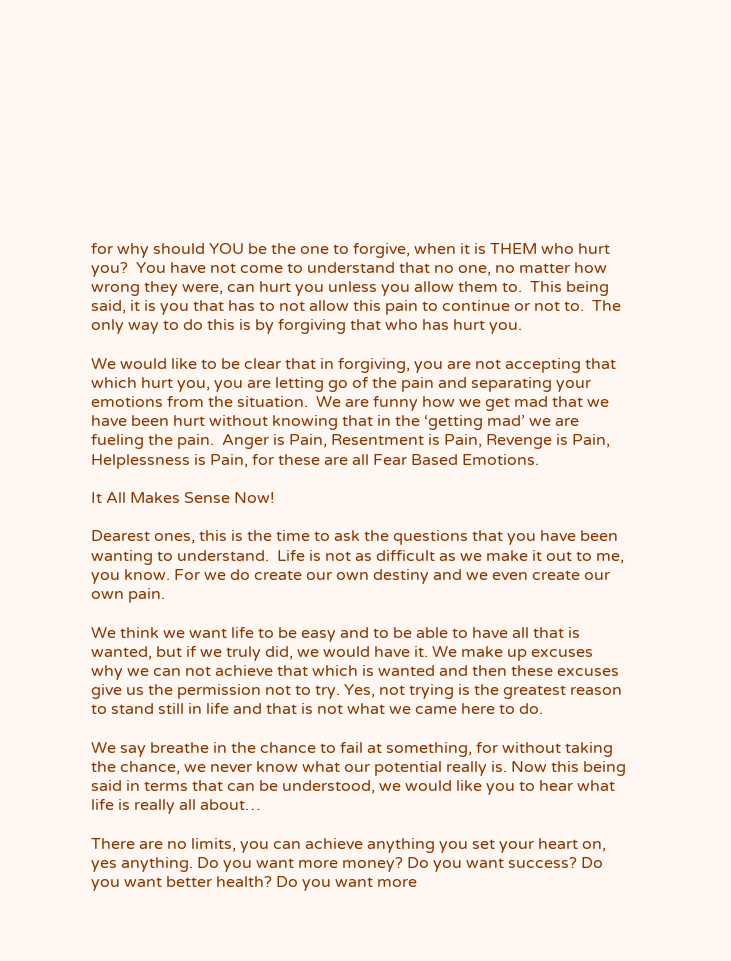for why should YOU be the one to forgive, when it is THEM who hurt you?  You have not come to understand that no one, no matter how wrong they were, can hurt you unless you allow them to.  This being said, it is you that has to not allow this pain to continue or not to.  The only way to do this is by forgiving that who has hurt you.

We would like to be clear that in forgiving, you are not accepting that which hurt you, you are letting go of the pain and separating your emotions from the situation.  We are funny how we get mad that we have been hurt without knowing that in the ‘getting mad’ we are fueling the pain.  Anger is Pain, Resentment is Pain, Revenge is Pain, Helplessness is Pain, for these are all Fear Based Emotions.

It All Makes Sense Now!

Dearest ones, this is the time to ask the questions that you have been wanting to understand.  Life is not as difficult as we make it out to me, you know. For we do create our own destiny and we even create our own pain.

We think we want life to be easy and to be able to have all that is wanted, but if we truly did, we would have it. We make up excuses why we can not achieve that which is wanted and then these excuses give us the permission not to try. Yes, not trying is the greatest reason to stand still in life and that is not what we came here to do.

We say breathe in the chance to fail at something, for without taking the chance, we never know what our potential really is. Now this being said in terms that can be understood, we would like you to hear what life is really all about…

There are no limits, you can achieve anything you set your heart on, yes anything. Do you want more money? Do you want success? Do you want better health? Do you want more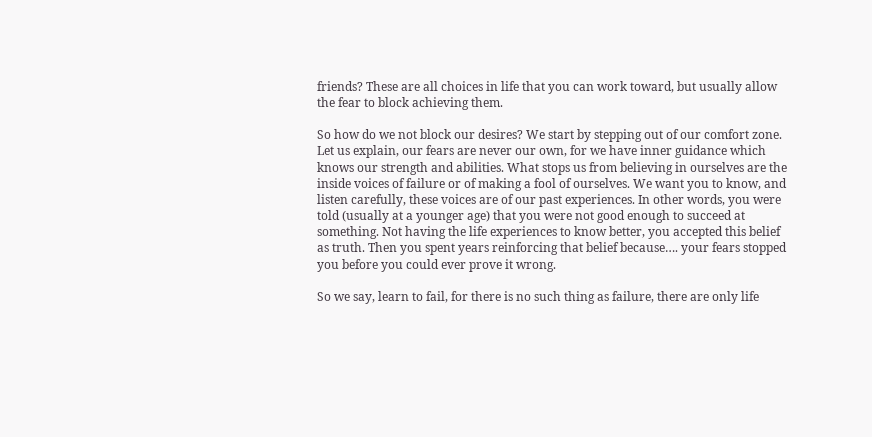friends? These are all choices in life that you can work toward, but usually allow the fear to block achieving them.

So how do we not block our desires? We start by stepping out of our comfort zone. Let us explain, our fears are never our own, for we have inner guidance which knows our strength and abilities. What stops us from believing in ourselves are the inside voices of failure or of making a fool of ourselves. We want you to know, and listen carefully, these voices are of our past experiences. In other words, you were told (usually at a younger age) that you were not good enough to succeed at something. Not having the life experiences to know better, you accepted this belief as truth. Then you spent years reinforcing that belief because…. your fears stopped you before you could ever prove it wrong.

So we say, learn to fail, for there is no such thing as failure, there are only life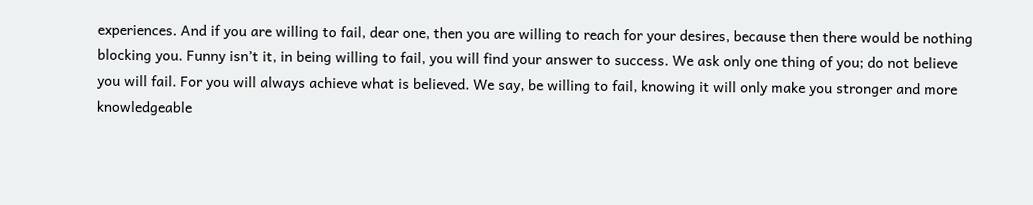experiences. And if you are willing to fail, dear one, then you are willing to reach for your desires, because then there would be nothing blocking you. Funny isn’t it, in being willing to fail, you will find your answer to success. We ask only one thing of you; do not believe you will fail. For you will always achieve what is believed. We say, be willing to fail, knowing it will only make you stronger and more knowledgeable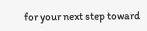for your next step toward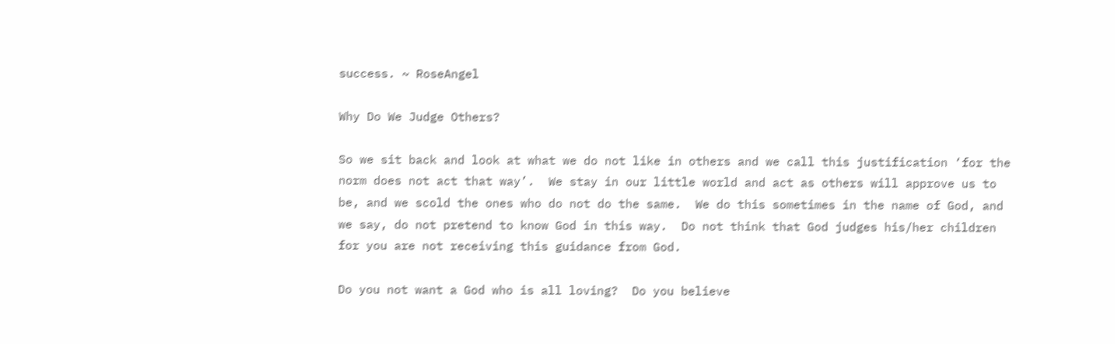success. ~ RoseAngel

Why Do We Judge Others?

So we sit back and look at what we do not like in others and we call this justification ‘for the norm does not act that way’.  We stay in our little world and act as others will approve us to be, and we scold the ones who do not do the same.  We do this sometimes in the name of God, and we say, do not pretend to know God in this way.  Do not think that God judges his/her children for you are not receiving this guidance from God.

Do you not want a God who is all loving?  Do you believe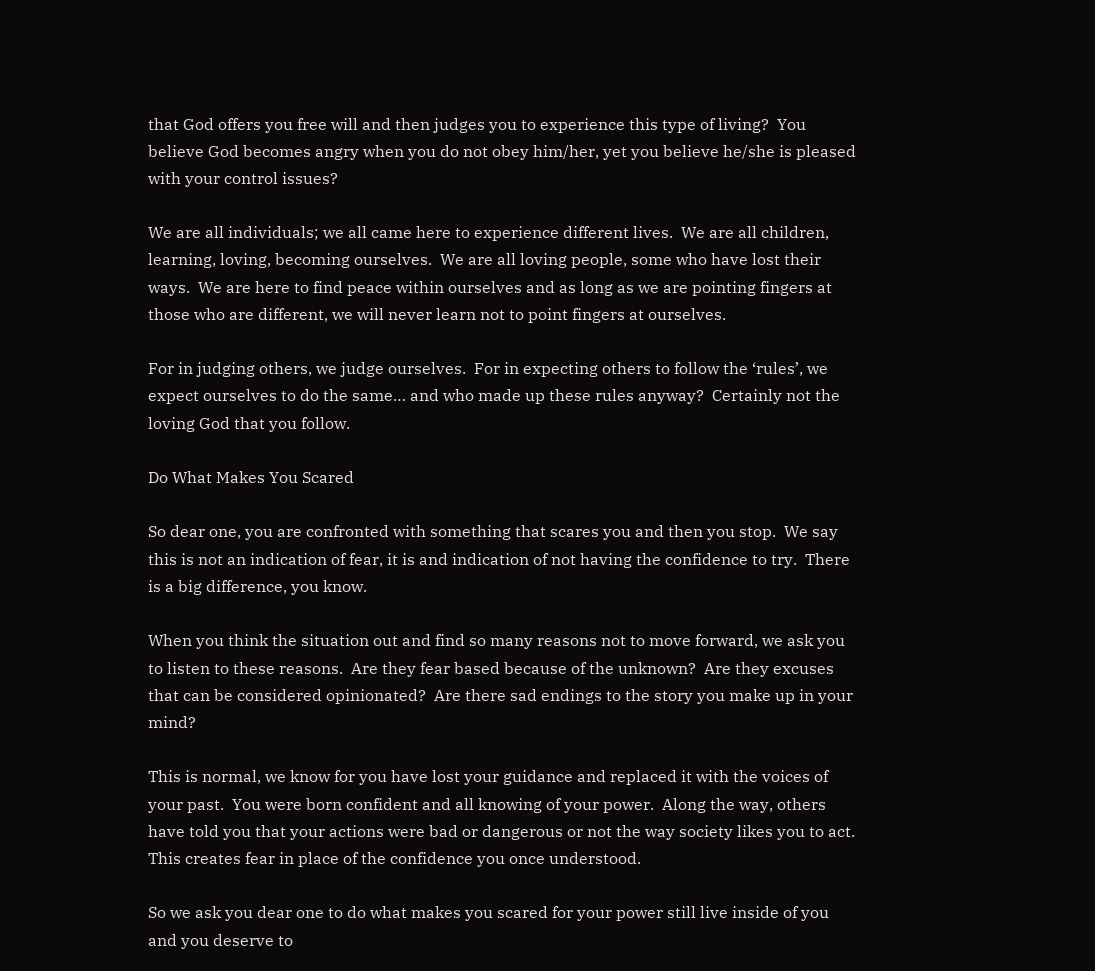that God offers you free will and then judges you to experience this type of living?  You believe God becomes angry when you do not obey him/her, yet you believe he/she is pleased with your control issues?

We are all individuals; we all came here to experience different lives.  We are all children, learning, loving, becoming ourselves.  We are all loving people, some who have lost their ways.  We are here to find peace within ourselves and as long as we are pointing fingers at those who are different, we will never learn not to point fingers at ourselves.

For in judging others, we judge ourselves.  For in expecting others to follow the ‘rules’, we expect ourselves to do the same… and who made up these rules anyway?  Certainly not the loving God that you follow.

Do What Makes You Scared

So dear one, you are confronted with something that scares you and then you stop.  We say this is not an indication of fear, it is and indication of not having the confidence to try.  There is a big difference, you know.

When you think the situation out and find so many reasons not to move forward, we ask you to listen to these reasons.  Are they fear based because of the unknown?  Are they excuses that can be considered opinionated?  Are there sad endings to the story you make up in your mind?

This is normal, we know for you have lost your guidance and replaced it with the voices of your past.  You were born confident and all knowing of your power.  Along the way, others have told you that your actions were bad or dangerous or not the way society likes you to act.  This creates fear in place of the confidence you once understood.

So we ask you dear one to do what makes you scared for your power still live inside of you and you deserve to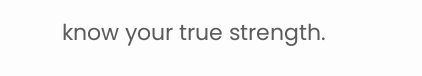know your true strength.